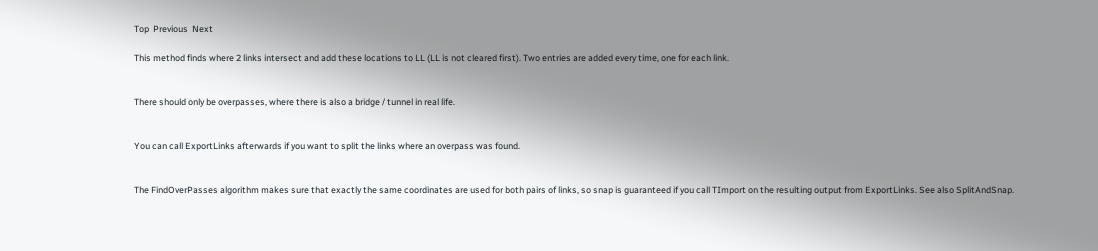Top  Previous  Next

This method finds where 2 links intersect and add these locations to LL (LL is not cleared first). Two entries are added every time, one for each link.


There should only be overpasses, where there is also a bridge / tunnel in real life.


You can call ExportLinks afterwards if you want to split the links where an overpass was found.


The FindOverPasses algorithm makes sure that exactly the same coordinates are used for both pairs of links, so snap is guaranteed if you call TImport on the resulting output from ExportLinks. See also SplitAndSnap.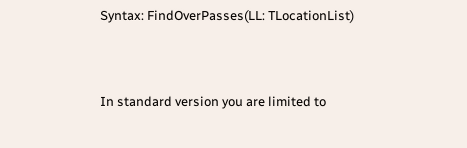Syntax: FindOverPasses(LL: TLocationList)


In standard version you are limited to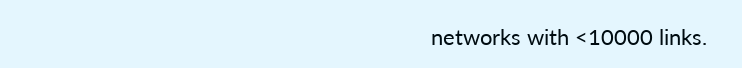networks with <10000 links.